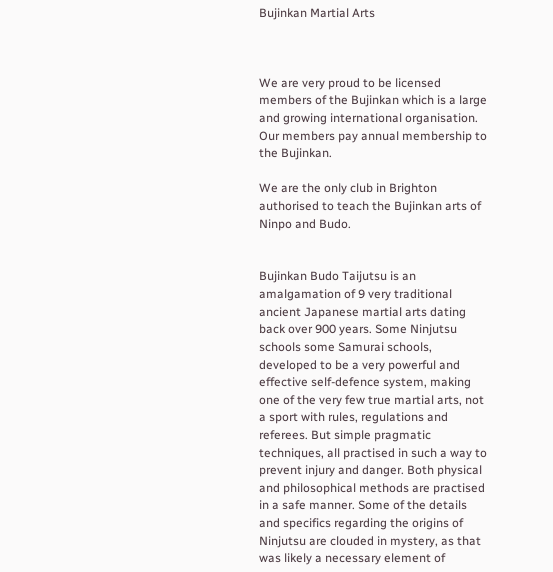Bujinkan Martial Arts



We are very proud to be licensed members of the Bujinkan which is a large and growing international organisation. Our members pay annual membership to the Bujinkan.

We are the only club in Brighton authorised to teach the Bujinkan arts of Ninpo and Budo.


Bujinkan Budo Taijutsu is an amalgamation of 9 very traditional ancient Japanese martial arts dating back over 900 years. Some Ninjutsu schools some Samurai schools, developed to be a very powerful and effective self-defence system, making one of the very few true martial arts, not a sport with rules, regulations and referees. But simple pragmatic techniques, all practised in such a way to prevent injury and danger. Both physical and philosophical methods are practised in a safe manner. Some of the details and specifics regarding the origins of Ninjutsu are clouded in mystery, as that was likely a necessary element of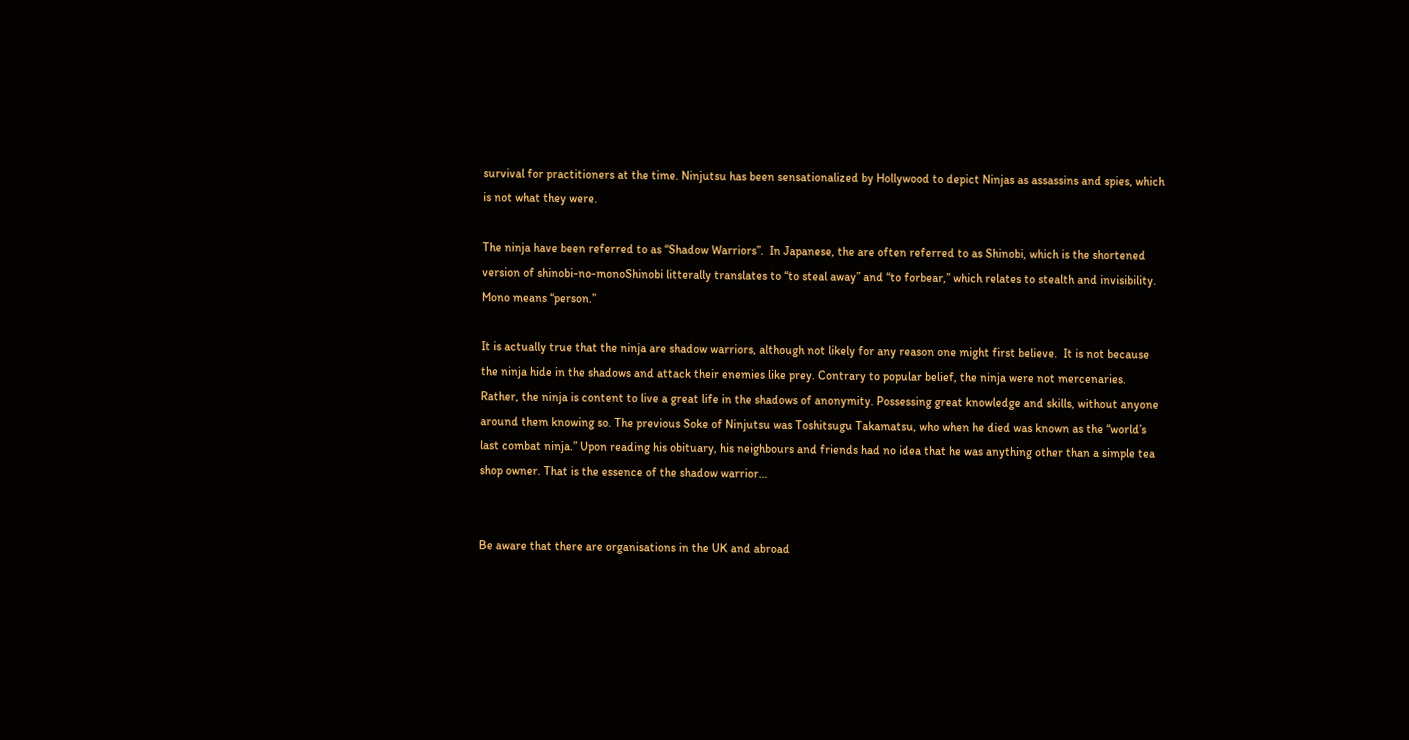survival for practitioners at the time. Ninjutsu has been sensationalized by Hollywood to depict Ninjas as assassins and spies, which is not what they were.

The ninja have been referred to as “Shadow Warriors”.  In Japanese, the are often referred to as Shinobi, which is the shortened version of shinobi-no-monoShinobi litterally translates to “to steal away” and “to forbear,” which relates to stealth and invisibility. Mono means “person.”

It is actually true that the ninja are shadow warriors, although not likely for any reason one might first believe.  It is not because the ninja hide in the shadows and attack their enemies like prey. Contrary to popular belief, the ninja were not mercenaries. Rather, the ninja is content to live a great life in the shadows of anonymity. Possessing great knowledge and skills, without anyone around them knowing so. The previous Soke of Ninjutsu was Toshitsugu Takamatsu, who when he died was known as the “world’s last combat ninja.” Upon reading his obituary, his neighbours and friends had no idea that he was anything other than a simple tea shop owner. That is the essence of the shadow warrior…


Be aware that there are organisations in the UK and abroad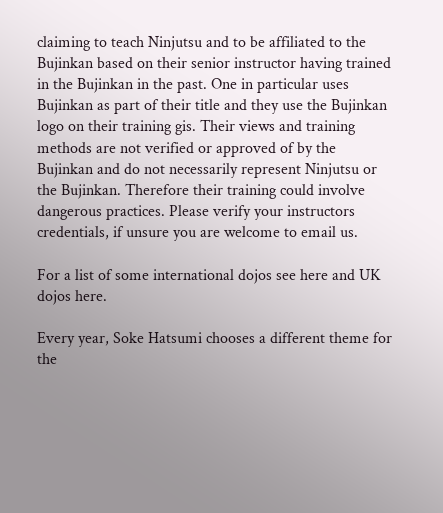claiming to teach Ninjutsu and to be affiliated to the Bujinkan based on their senior instructor having trained in the Bujinkan in the past. One in particular uses Bujinkan as part of their title and they use the Bujinkan logo on their training gis. Their views and training methods are not verified or approved of by the Bujinkan and do not necessarily represent Ninjutsu or the Bujinkan. Therefore their training could involve dangerous practices. Please verify your instructors credentials, if unsure you are welcome to email us.

For a list of some international dojos see here and UK dojos here.

Every year, Soke Hatsumi chooses a different theme for the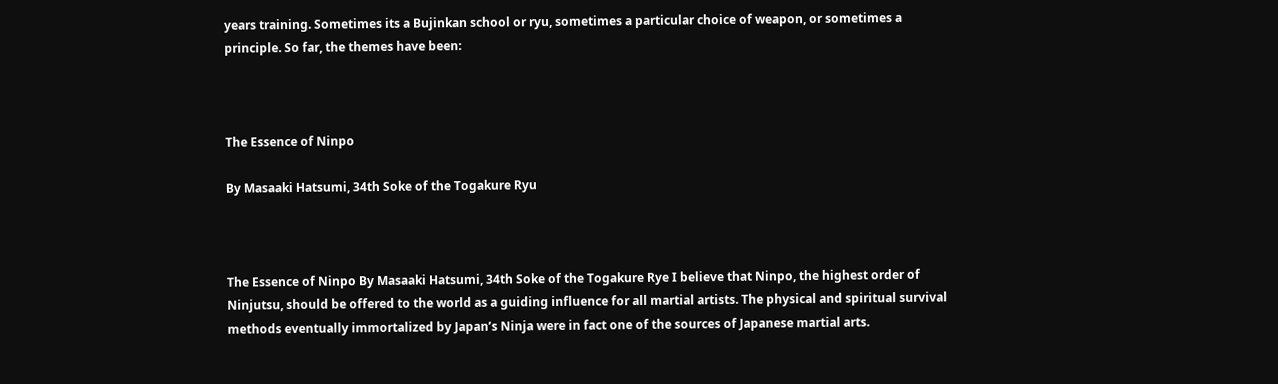years training. Sometimes its a Bujinkan school or ryu, sometimes a particular choice of weapon, or sometimes a principle. So far, the themes have been:



The Essence of Ninpo

By Masaaki Hatsumi, 34th Soke of the Togakure Ryu



The Essence of Ninpo By Masaaki Hatsumi, 34th Soke of the Togakure Rye I believe that Ninpo, the highest order of Ninjutsu, should be offered to the world as a guiding influence for all martial artists. The physical and spiritual survival methods eventually immortalized by Japan’s Ninja were in fact one of the sources of Japanese martial arts.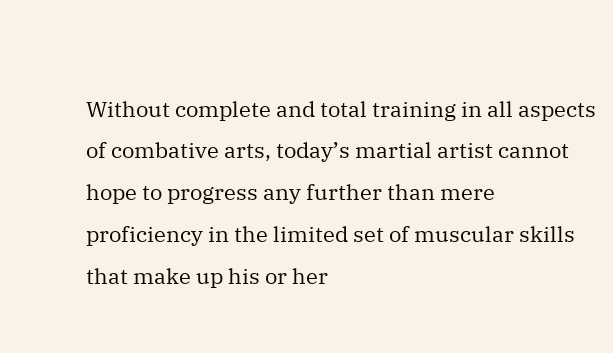Without complete and total training in all aspects of combative arts, today’s martial artist cannot hope to progress any further than mere proficiency in the limited set of muscular skills that make up his or her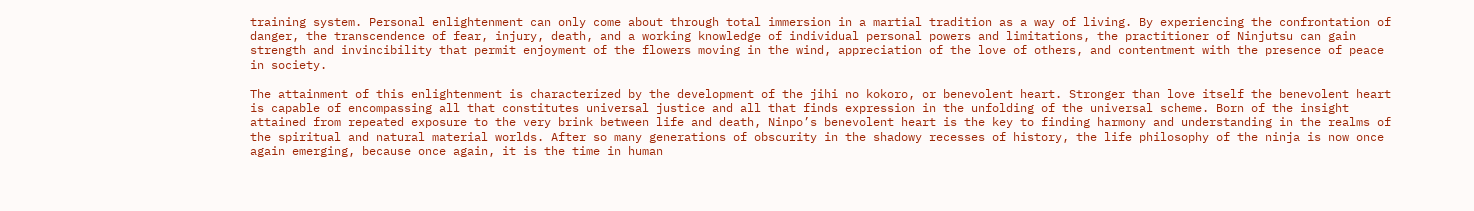training system. Personal enlightenment can only come about through total immersion in a martial tradition as a way of living. By experiencing the confrontation of danger, the transcendence of fear, injury, death, and a working knowledge of individual personal powers and limitations, the practitioner of Ninjutsu can gain strength and invincibility that permit enjoyment of the flowers moving in the wind, appreciation of the love of others, and contentment with the presence of peace in society.

The attainment of this enlightenment is characterized by the development of the jihi no kokoro, or benevolent heart. Stronger than love itself the benevolent heart is capable of encompassing all that constitutes universal justice and all that finds expression in the unfolding of the universal scheme. Born of the insight attained from repeated exposure to the very brink between life and death, Ninpo’s benevolent heart is the key to finding harmony and understanding in the realms of the spiritual and natural material worlds. After so many generations of obscurity in the shadowy recesses of history, the life philosophy of the ninja is now once again emerging, because once again, it is the time in human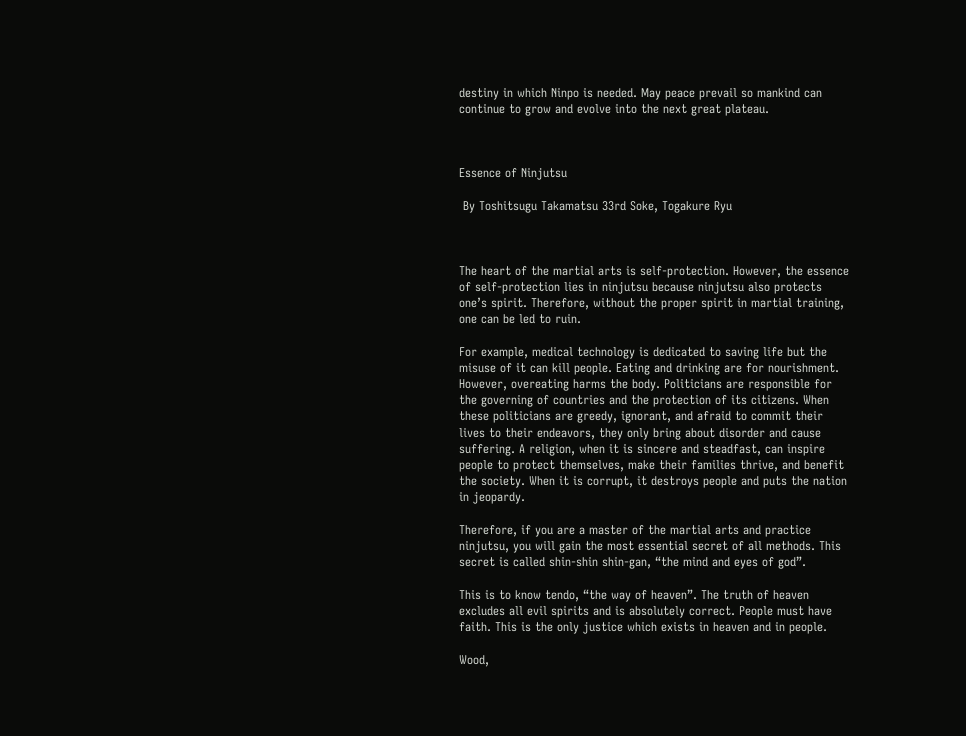destiny in which Ninpo is needed. May peace prevail so mankind can continue to grow and evolve into the next great plateau.



Essence of Ninjutsu

 By Toshitsugu Takamatsu 33rd Soke, Togakure Ryu



The heart of the martial arts is self-protection. However, the essence of self-protection lies in ninjutsu because ninjutsu also protects one’s spirit. Therefore, without the proper spirit in martial training, one can be led to ruin.

For example, medical technology is dedicated to saving life but the misuse of it can kill people. Eating and drinking are for nourishment. However, overeating harms the body. Politicians are responsible for the governing of countries and the protection of its citizens. When these politicians are greedy, ignorant, and afraid to commit their lives to their endeavors, they only bring about disorder and cause suffering. A religion, when it is sincere and steadfast, can inspire people to protect themselves, make their families thrive, and benefit the society. When it is corrupt, it destroys people and puts the nation in jeopardy.

Therefore, if you are a master of the martial arts and practice ninjutsu, you will gain the most essential secret of all methods. This secret is called shin-shin shin-gan, “the mind and eyes of god”.

This is to know tendo, “the way of heaven”. The truth of heaven excludes all evil spirits and is absolutely correct. People must have faith. This is the only justice which exists in heaven and in people.

Wood,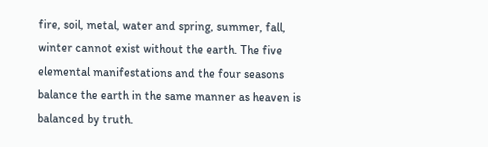fire, soil, metal, water and spring, summer, fall, winter cannot exist without the earth. The five elemental manifestations and the four seasons balance the earth in the same manner as heaven is balanced by truth.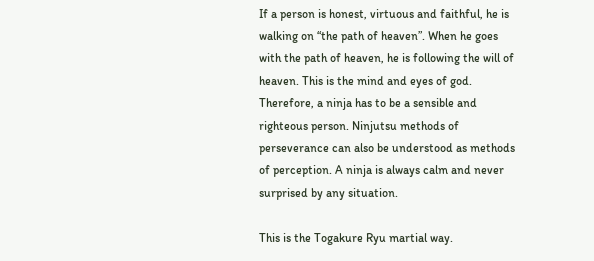If a person is honest, virtuous and faithful, he is walking on “the path of heaven”. When he goes with the path of heaven, he is following the will of heaven. This is the mind and eyes of god. Therefore, a ninja has to be a sensible and righteous person. Ninjutsu methods of perseverance can also be understood as methods of perception. A ninja is always calm and never surprised by any situation.

This is the Togakure Ryu martial way.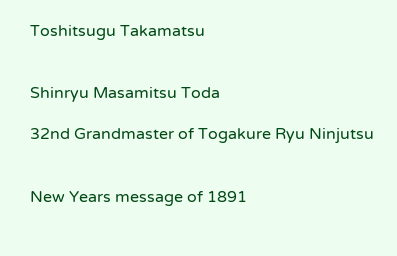Toshitsugu Takamatsu


Shinryu Masamitsu Toda

32nd Grandmaster of Togakure Ryu Ninjutsu


New Years message of 1891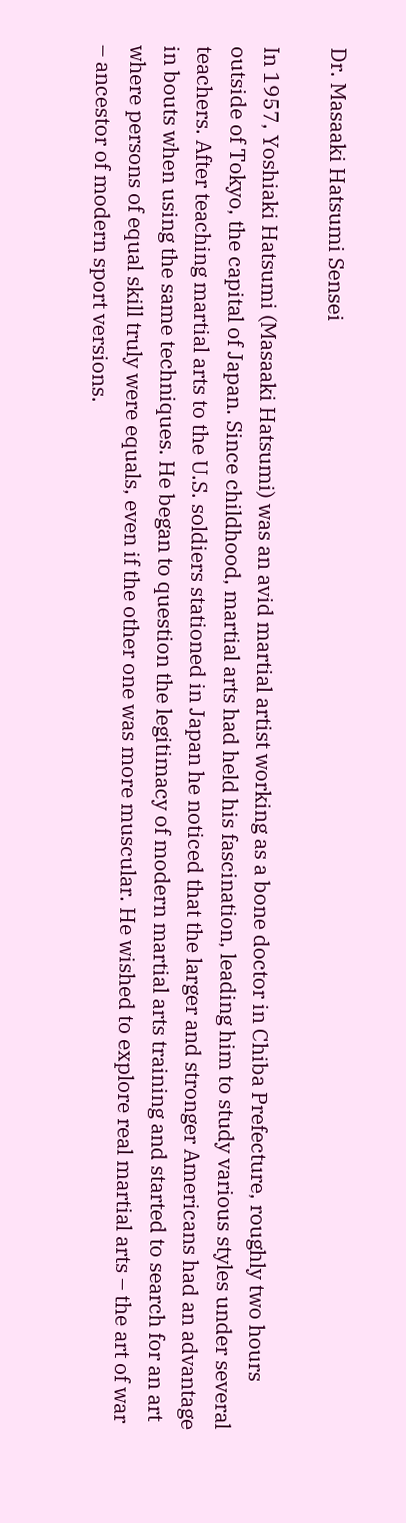Dr. Masaaki Hatsumi Sensei

In 1957, Yoshiaki Hatsumi (Masaaki Hatsumi) was an avid martial artist working as a bone doctor in Chiba Prefecture, roughly two hours outside of Tokyo, the capital of Japan. Since childhood, martial arts had held his fascination, leading him to study various styles under several teachers. After teaching martial arts to the U.S. soldiers stationed in Japan he noticed that the larger and stronger Americans had an advantage in bouts when using the same techniques. He began to question the legitimacy of modern martial arts training and started to search for an art where persons of equal skill truly were equals, even if the other one was more muscular. He wished to explore real martial arts – the art of war – ancestor of modern sport versions.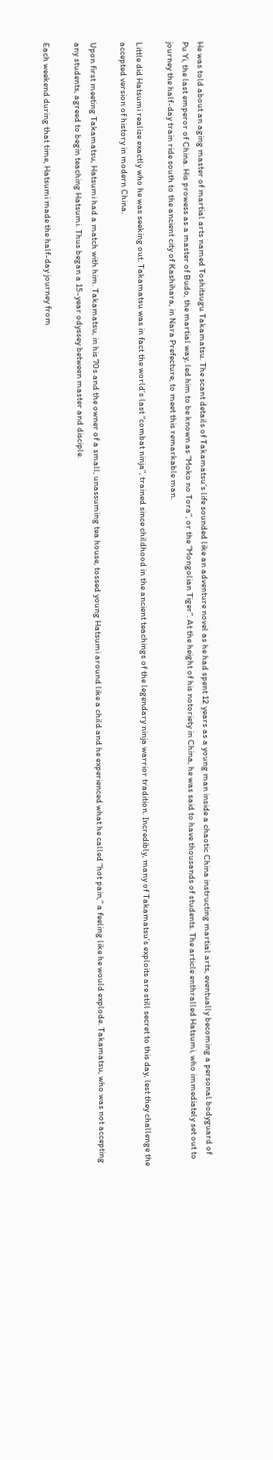He was told about an aging master of martial arts named Toshitsugu Takamatsu. The scant details of Takamatsu’s life sounded like an adventure novel as he had spent 12 years as a young man inside a chaotic China instructing martial arts, eventually becoming a personal bodyguard of Pu Yi, the last emperor of China. His prowess as a master of Budo, the martial way, led him to be known as “Moko no Tora”, or the “Mongolian Tiger”. At the height of his notoriety in China, he was said to have thousands of students. The article enthralled Hatsumi, who immediately set out to journey the half-day train ride south to the ancient city of Kashihara, in Nara Prefecture, to meet this remarkable man.

Little did Hatsumi realize exactly who he was seeking out. Takamatsu was in fact the world’s last “combat ninja”, trained since childhood in the ancient teachings of the legendary ninja warrior tradition. Incredibly, many of Takamatsu’s exploits are still secret to this day, lest they challenge the accepted version of history in modern China.

Upon first meeting Takamatsu, Hatsumi had a match with him. Takamatsu, in his 70s and the owner of a small, unassuming tea house, tossed young Hatsumi around like a child and he experienced what he called “hot pain,” a feeling like he would explode. Takamatsu, who was not accepting any students, agreed to begin teaching Hatsumi. Thus began a 15-year odyssey between master and disciple.

Each weekend during that time, Hatsumi made the half-day journey from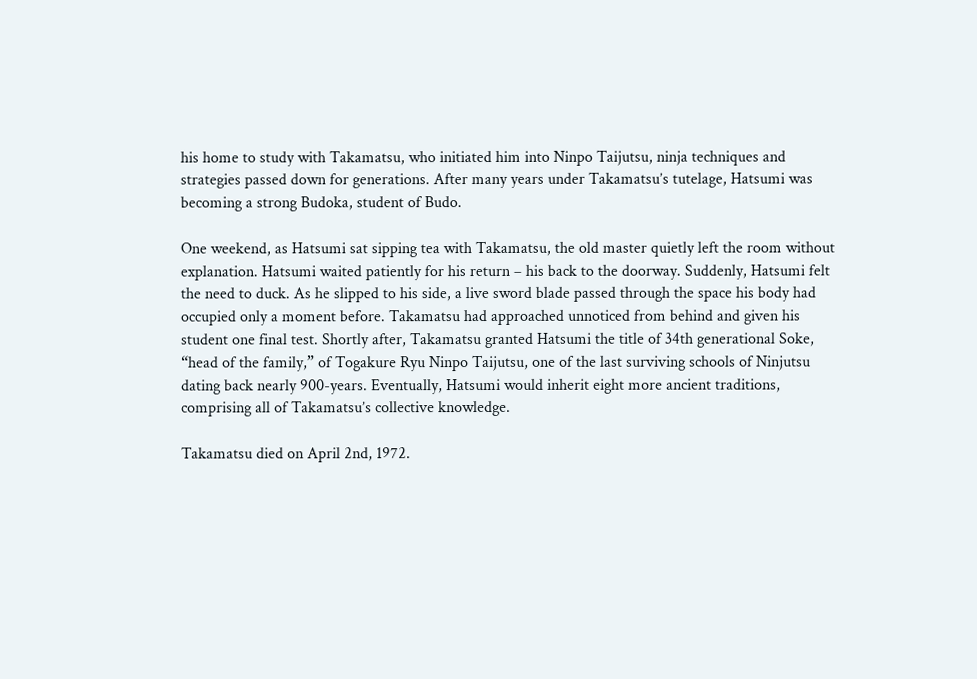his home to study with Takamatsu, who initiated him into Ninpo Taijutsu, ninja techniques and strategies passed down for generations. After many years under Takamatsu’s tutelage, Hatsumi was becoming a strong Budoka, student of Budo.

One weekend, as Hatsumi sat sipping tea with Takamatsu, the old master quietly left the room without explanation. Hatsumi waited patiently for his return – his back to the doorway. Suddenly, Hatsumi felt the need to duck. As he slipped to his side, a live sword blade passed through the space his body had occupied only a moment before. Takamatsu had approached unnoticed from behind and given his student one final test. Shortly after, Takamatsu granted Hatsumi the title of 34th generational Soke, “head of the family,” of Togakure Ryu Ninpo Taijutsu, one of the last surviving schools of Ninjutsu dating back nearly 900-years. Eventually, Hatsumi would inherit eight more ancient traditions, comprising all of Takamatsu’s collective knowledge.

Takamatsu died on April 2nd, 1972.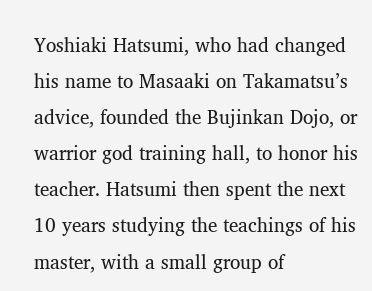Yoshiaki Hatsumi, who had changed his name to Masaaki on Takamatsu’s advice, founded the Bujinkan Dojo, or warrior god training hall, to honor his teacher. Hatsumi then spent the next 10 years studying the teachings of his master, with a small group of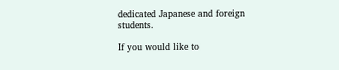dedicated Japanese and foreign students.

If you would like to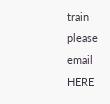train please email HERE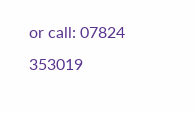or call: 07824 353019